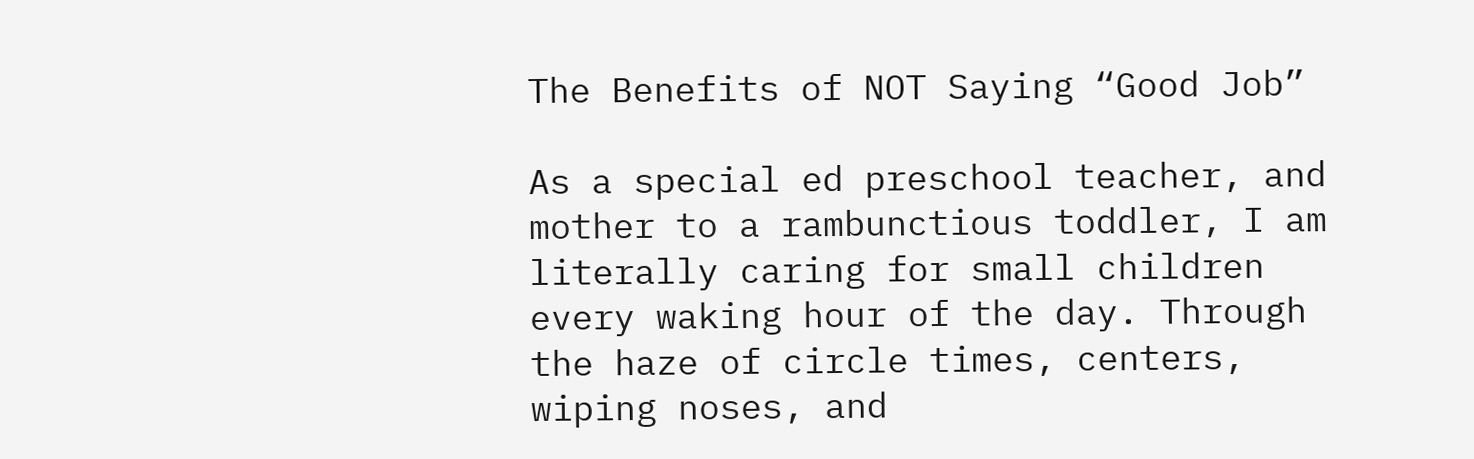The Benefits of NOT Saying “Good Job”

As a special ed preschool teacher, and mother to a rambunctious toddler, I am literally caring for small children every waking hour of the day. Through the haze of circle times, centers, wiping noses, and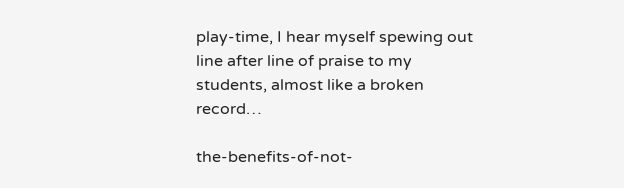play-time, I hear myself spewing out line after line of praise to my students, almost like a broken record…

the-benefits-of-not-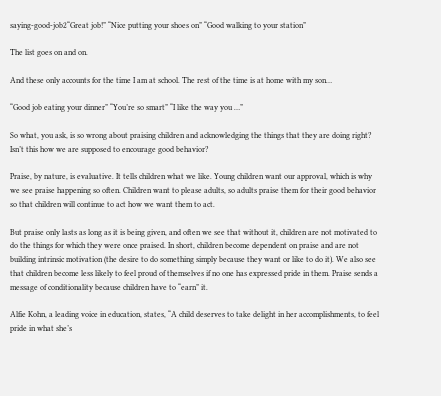saying-good-job2“Great job!” “Nice putting your shoes on” “Good walking to your station”

The list goes on and on.

And these only accounts for the time I am at school. The rest of the time is at home with my son…

“Good job eating your dinner” “You’re so smart” “I like the way you …”

So what, you ask, is so wrong about praising children and acknowledging the things that they are doing right? Isn’t this how we are supposed to encourage good behavior?

Praise, by nature, is evaluative. It tells children what we like. Young children want our approval, which is why we see praise happening so often. Children want to please adults, so adults praise them for their good behavior so that children will continue to act how we want them to act.

But praise only lasts as long as it is being given, and often we see that without it, children are not motivated to do the things for which they were once praised. In short, children become dependent on praise and are not building intrinsic motivation (the desire to do something simply because they want or like to do it). We also see that children become less likely to feel proud of themselves if no one has expressed pride in them. Praise sends a message of conditionality because children have to “earn” it.

Alfie Kohn, a leading voice in education, states, “A child deserves to take delight in her accomplishments, to feel pride in what she’s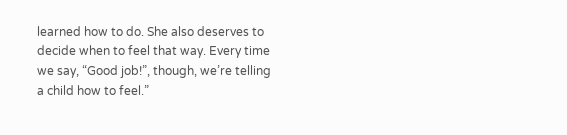learned how to do. She also deserves to decide when to feel that way. Every time we say, “Good job!”, though, we’re telling a child how to feel.”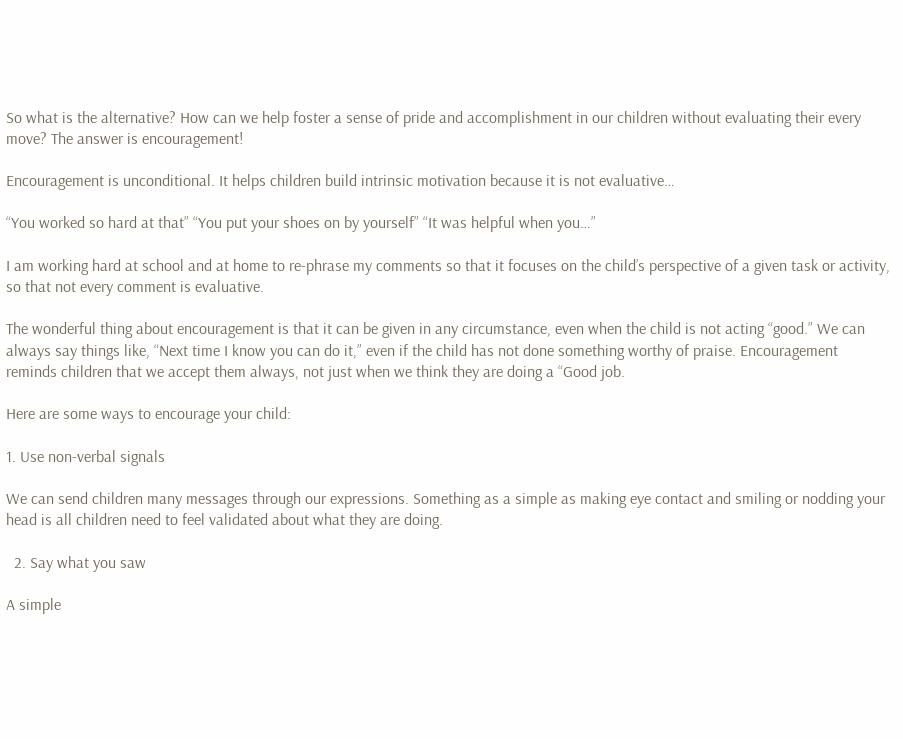So what is the alternative? How can we help foster a sense of pride and accomplishment in our children without evaluating their every move? The answer is encouragement!

Encouragement is unconditional. It helps children build intrinsic motivation because it is not evaluative…

“You worked so hard at that” “You put your shoes on by yourself” “It was helpful when you…”

I am working hard at school and at home to re-phrase my comments so that it focuses on the child’s perspective of a given task or activity, so that not every comment is evaluative.

The wonderful thing about encouragement is that it can be given in any circumstance, even when the child is not acting “good.” We can always say things like, “Next time I know you can do it,” even if the child has not done something worthy of praise. Encouragement reminds children that we accept them always, not just when we think they are doing a “Good job.

Here are some ways to encourage your child:

1. Use non-verbal signals

We can send children many messages through our expressions. Something as a simple as making eye contact and smiling or nodding your head is all children need to feel validated about what they are doing.

  2. Say what you saw

A simple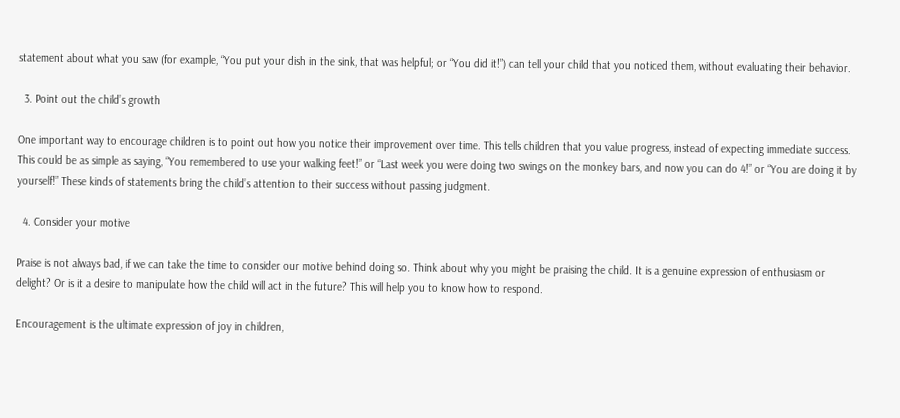statement about what you saw (for example, “You put your dish in the sink, that was helpful; or “You did it!”) can tell your child that you noticed them, without evaluating their behavior.

  3. Point out the child’s growth

One important way to encourage children is to point out how you notice their improvement over time. This tells children that you value progress, instead of expecting immediate success. This could be as simple as saying, “You remembered to use your walking feet!” or “Last week you were doing two swings on the monkey bars, and now you can do 4!” or “You are doing it by yourself!” These kinds of statements bring the child’s attention to their success without passing judgment.

  4. Consider your motive

Praise is not always bad, if we can take the time to consider our motive behind doing so. Think about why you might be praising the child. It is a genuine expression of enthusiasm or delight? Or is it a desire to manipulate how the child will act in the future? This will help you to know how to respond.

Encouragement is the ultimate expression of joy in children,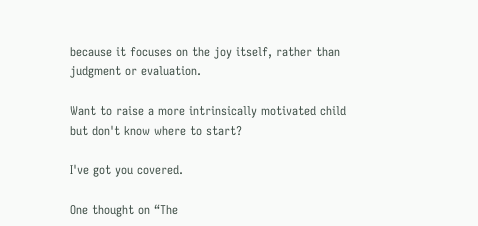because it focuses on the joy itself, rather than judgment or evaluation.

Want to raise a more intrinsically motivated child but don't know where to start?

I've got you covered.

One thought on “The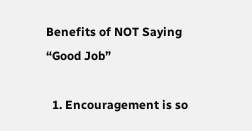Benefits of NOT Saying “Good Job”

  1. Encouragement is so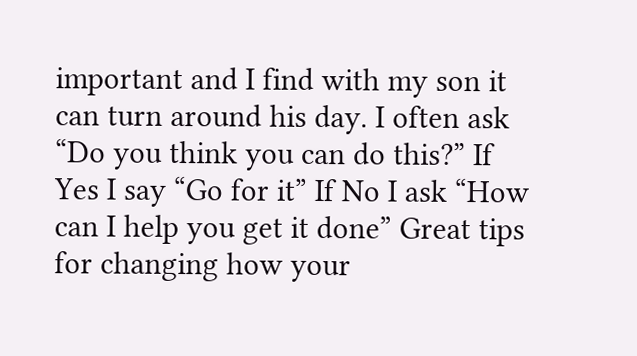important and I find with my son it can turn around his day. I often ask “Do you think you can do this?” If Yes I say “Go for it” If No I ask “How can I help you get it done” Great tips for changing how your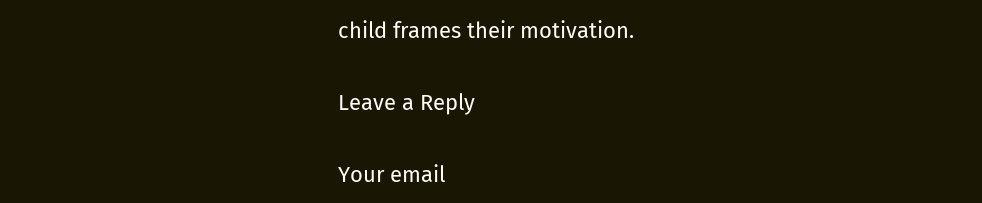child frames their motivation.

Leave a Reply

Your email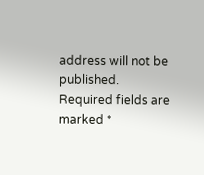address will not be published. Required fields are marked *